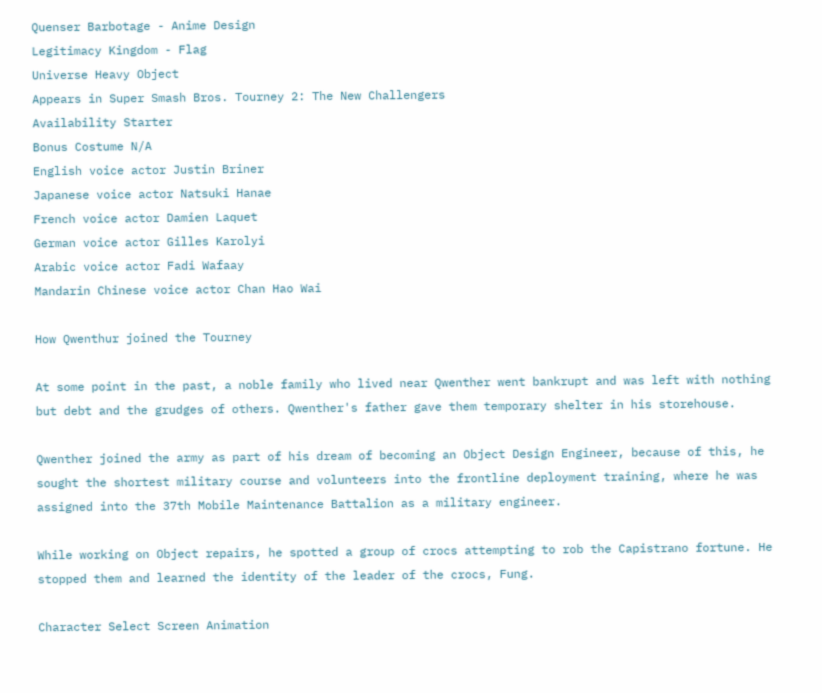Quenser Barbotage - Anime Design
Legitimacy Kingdom - Flag
Universe Heavy Object
Appears in Super Smash Bros. Tourney 2: The New Challengers
Availability Starter
Bonus Costume N/A
English voice actor Justin Briner
Japanese voice actor Natsuki Hanae
French voice actor Damien Laquet
German voice actor Gilles Karolyi
Arabic voice actor Fadi Wafaay
Mandarin Chinese voice actor Chan Hao Wai

How Qwenthur joined the Tourney

At some point in the past, a noble family who lived near Qwenther went bankrupt and was left with nothing but debt and the grudges of others. Qwenther's father gave them temporary shelter in his storehouse.

Qwenther joined the army as part of his dream of becoming an Object Design Engineer, because of this, he sought the shortest military course and volunteers into the frontline deployment training, where he was assigned into the 37th Mobile Maintenance Battalion as a military engineer.

While working on Object repairs, he spotted a group of crocs attempting to rob the Capistrano fortune. He stopped them and learned the identity of the leader of the crocs, Fung.

Character Select Screen Animation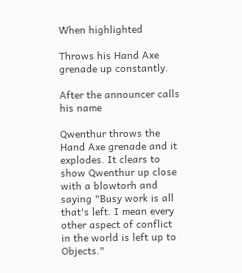When highlighted

Throws his Hand Axe grenade up constantly.

After the announcer calls his name

Qwenthur throws the Hand Axe grenade and it explodes. It clears to show Qwenthur up close with a blowtorh and saying "Busy work is all that's left. I mean every other aspect of conflict in the world is left up to Objects."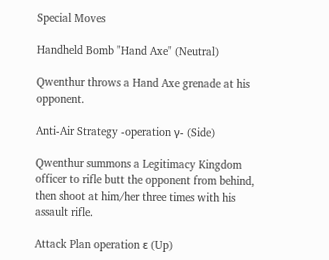Special Moves

Handheld Bomb "Hand Axe" (Neutral)

Qwenthur throws a Hand Axe grenade at his opponent.

Anti-Air Strategy -operation γ- (Side)

Qwenthur summons a Legitimacy Kingdom officer to rifle butt the opponent from behind, then shoot at him/her three times with his assault rifle.

Attack Plan operation ε (Up)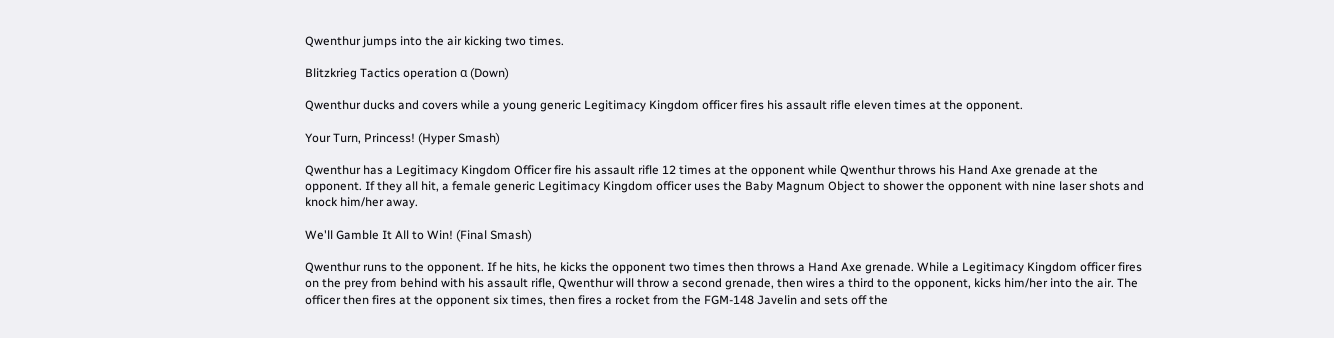Qwenthur jumps into the air kicking two times.

Blitzkrieg Tactics operation α (Down)

Qwenthur ducks and covers while a young generic Legitimacy Kingdom officer fires his assault rifle eleven times at the opponent.

Your Turn, Princess! (Hyper Smash)

Qwenthur has a Legitimacy Kingdom Officer fire his assault rifle 12 times at the opponent while Qwenthur throws his Hand Axe grenade at the opponent. If they all hit, a female generic Legitimacy Kingdom officer uses the Baby Magnum Object to shower the opponent with nine laser shots and knock him/her away.

We'll Gamble It All to Win! (Final Smash)

Qwenthur runs to the opponent. If he hits, he kicks the opponent two times then throws a Hand Axe grenade. While a Legitimacy Kingdom officer fires on the prey from behind with his assault rifle, Qwenthur will throw a second grenade, then wires a third to the opponent, kicks him/her into the air. The officer then fires at the opponent six times, then fires a rocket from the FGM-148 Javelin and sets off the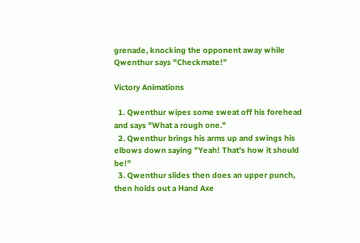grenade, knocking the opponent away while Qwenthur says "Checkmate!"

Victory Animations

  1. Qwenthur wipes some sweat off his forehead and says "What a rough one."
  2. Qwenthur brings his arms up and swings his elbows down saying "Yeah! That's how it should be!"
  3. Qwenthur slides then does an upper punch, then holds out a Hand Axe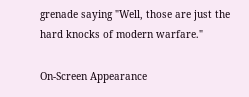grenade saying "Well, those are just the hard knocks of modern warfare."

On-Screen Appearance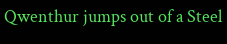Qwenthur jumps out of a Steel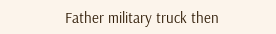Father military truck then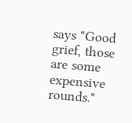says "Good grief, those are some expensive rounds."